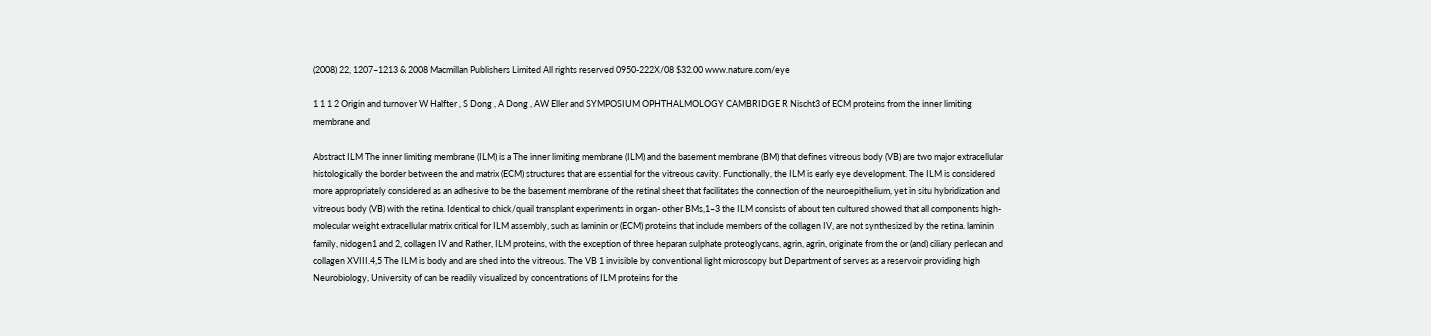(2008) 22, 1207–1213 & 2008 Macmillan Publishers Limited All rights reserved 0950-222X/08 $32.00 www.nature.com/eye

1 1 1 2 Origin and turnover W Halfter , S Dong , A Dong , AW Eller and SYMPOSIUM OPHTHALMOLOGY CAMBRIDGE R Nischt3 of ECM proteins from the inner limiting membrane and

Abstract ILM The inner limiting membrane (ILM) is a The inner limiting membrane (ILM) and the basement membrane (BM) that defines vitreous body (VB) are two major extracellular histologically the border between the and matrix (ECM) structures that are essential for the vitreous cavity. Functionally, the ILM is early eye development. The ILM is considered more appropriately considered as an adhesive to be the basement membrane of the retinal sheet that facilitates the connection of the neuroepithelium, yet in situ hybridization and vitreous body (VB) with the retina. Identical to chick/quail transplant experiments in organ- other BMs,1–3 the ILM consists of about ten cultured showed that all components high-molecular weight extracellular matrix critical for ILM assembly, such as laminin or (ECM) proteins that include members of the collagen IV, are not synthesized by the retina. laminin family, nidogen1 and 2, collagen IV and Rather, ILM proteins, with the exception of three heparan sulphate proteoglycans, agrin, agrin, originate from the or (and) ciliary perlecan and collagen XVIII.4,5 The ILM is body and are shed into the vitreous. The VB 1 invisible by conventional light microscopy but Department of serves as a reservoir providing high Neurobiology, University of can be readily visualized by concentrations of ILM proteins for the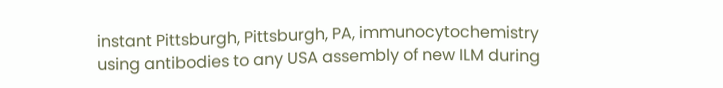instant Pittsburgh, Pittsburgh, PA, immunocytochemistry using antibodies to any USA assembly of new ILM during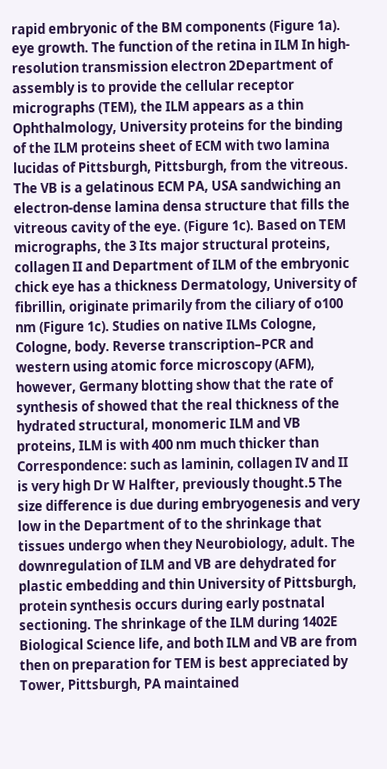rapid embryonic of the BM components (Figure 1a). eye growth. The function of the retina in ILM In high-resolution transmission electron 2Department of assembly is to provide the cellular receptor micrographs (TEM), the ILM appears as a thin Ophthalmology, University proteins for the binding of the ILM proteins sheet of ECM with two lamina lucidas of Pittsburgh, Pittsburgh, from the vitreous. The VB is a gelatinous ECM PA, USA sandwiching an electron-dense lamina densa structure that fills the vitreous cavity of the eye. (Figure 1c). Based on TEM micrographs, the 3 Its major structural proteins, collagen II and Department of ILM of the embryonic chick eye has a thickness Dermatology, University of fibrillin, originate primarily from the ciliary of o100 nm (Figure 1c). Studies on native ILMs Cologne, Cologne, body. Reverse transcription–PCR and western using atomic force microscopy (AFM), however, Germany blotting show that the rate of synthesis of showed that the real thickness of the hydrated structural, monomeric ILM and VB proteins, ILM is with 400 nm much thicker than Correspondence: such as laminin, collagen IV and II is very high Dr W Halfter, previously thought.5 The size difference is due during embryogenesis and very low in the Department of to the shrinkage that tissues undergo when they Neurobiology, adult. The downregulation of ILM and VB are dehydrated for plastic embedding and thin University of Pittsburgh, protein synthesis occurs during early postnatal sectioning. The shrinkage of the ILM during 1402E Biological Science life, and both ILM and VB are from then on preparation for TEM is best appreciated by Tower, Pittsburgh, PA maintained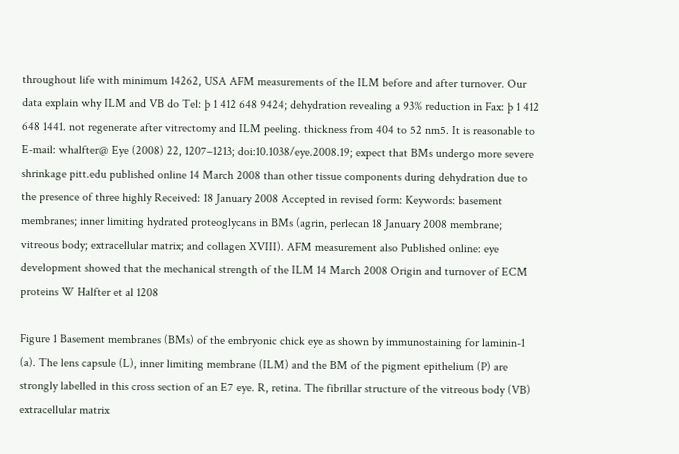throughout life with minimum 14262, USA AFM measurements of the ILM before and after turnover. Our data explain why ILM and VB do Tel: þ 1 412 648 9424; dehydration revealing a 93% reduction in Fax: þ 1 412 648 1441. not regenerate after vitrectomy and ILM peeling. thickness from 404 to 52 nm5. It is reasonable to E-mail: whalfter@ Eye (2008) 22, 1207–1213; doi:10.1038/eye.2008.19; expect that BMs undergo more severe shrinkage pitt.edu published online 14 March 2008 than other tissue components during dehydration due to the presence of three highly Received: 18 January 2008 Accepted in revised form: Keywords: basement membranes; inner limiting hydrated proteoglycans in BMs (agrin, perlecan 18 January 2008 membrane; vitreous body; extracellular matrix; and collagen XVIII). AFM measurement also Published online: eye development showed that the mechanical strength of the ILM 14 March 2008 Origin and turnover of ECM proteins W Halfter et al 1208

Figure 1 Basement membranes (BMs) of the embryonic chick eye as shown by immunostaining for laminin-1 (a). The lens capsule (L), inner limiting membrane (ILM) and the BM of the pigment epithelium (P) are strongly labelled in this cross section of an E7 eye. R, retina. The fibrillar structure of the vitreous body (VB) extracellular matrix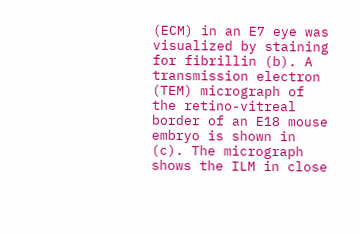(ECM) in an E7 eye was visualized by staining for fibrillin (b). A transmission electron (TEM) micrograph of the retino-vitreal border of an E18 mouse embryo is shown in (c). The micrograph shows the ILM in close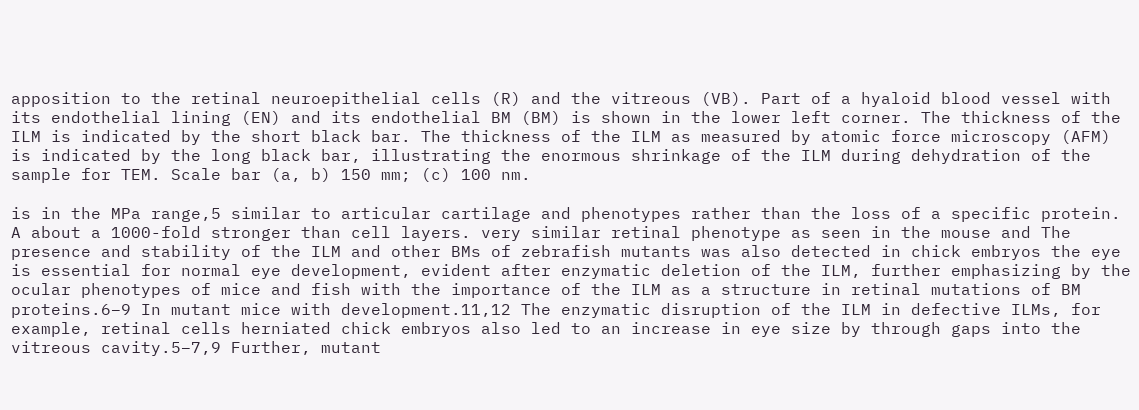apposition to the retinal neuroepithelial cells (R) and the vitreous (VB). Part of a hyaloid blood vessel with its endothelial lining (EN) and its endothelial BM (BM) is shown in the lower left corner. The thickness of the ILM is indicated by the short black bar. The thickness of the ILM as measured by atomic force microscopy (AFM) is indicated by the long black bar, illustrating the enormous shrinkage of the ILM during dehydration of the sample for TEM. Scale bar (a, b) 150 mm; (c) 100 nm.

is in the MPa range,5 similar to articular cartilage and phenotypes rather than the loss of a specific protein. A about a 1000-fold stronger than cell layers. very similar retinal phenotype as seen in the mouse and The presence and stability of the ILM and other BMs of zebrafish mutants was also detected in chick embryos the eye is essential for normal eye development, evident after enzymatic deletion of the ILM, further emphasizing by the ocular phenotypes of mice and fish with the importance of the ILM as a structure in retinal mutations of BM proteins.6–9 In mutant mice with development.11,12 The enzymatic disruption of the ILM in defective ILMs, for example, retinal cells herniated chick embryos also led to an increase in eye size by through gaps into the vitreous cavity.5–7,9 Further, mutant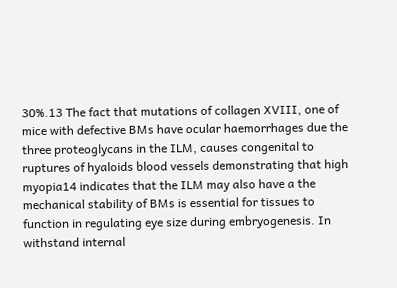30%.13 The fact that mutations of collagen XVIII, one of mice with defective BMs have ocular haemorrhages due the three proteoglycans in the ILM, causes congenital to ruptures of hyaloids blood vessels demonstrating that high myopia14 indicates that the ILM may also have a the mechanical stability of BMs is essential for tissues to function in regulating eye size during embryogenesis. In withstand internal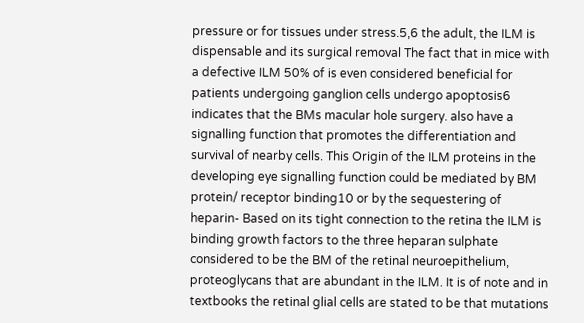pressure or for tissues under stress.5,6 the adult, the ILM is dispensable and its surgical removal The fact that in mice with a defective ILM 50% of is even considered beneficial for patients undergoing ganglion cells undergo apoptosis6 indicates that the BMs macular hole surgery. also have a signalling function that promotes the differentiation and survival of nearby cells. This Origin of the ILM proteins in the developing eye signalling function could be mediated by BM protein/ receptor binding10 or by the sequestering of heparin- Based on its tight connection to the retina the ILM is binding growth factors to the three heparan sulphate considered to be the BM of the retinal neuroepithelium, proteoglycans that are abundant in the ILM. It is of note and in textbooks the retinal glial cells are stated to be that mutations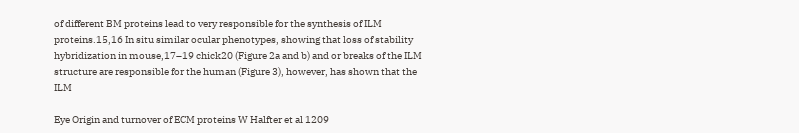of different BM proteins lead to very responsible for the synthesis of ILM proteins.15,16 In situ similar ocular phenotypes, showing that loss of stability hybridization in mouse,17–19 chick20 (Figure 2a and b) and or breaks of the ILM structure are responsible for the human (Figure 3), however, has shown that the ILM

Eye Origin and turnover of ECM proteins W Halfter et al 1209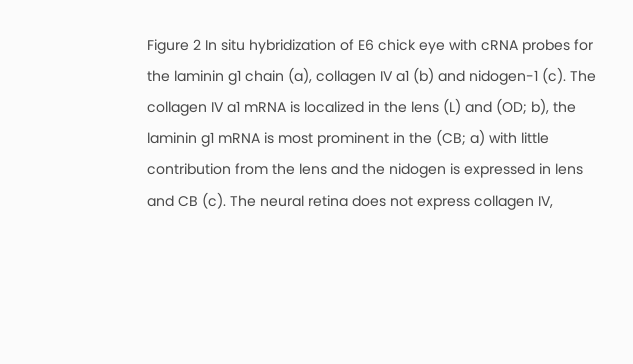Figure 2 In situ hybridization of E6 chick eye with cRNA probes for the laminin g1 chain (a), collagen IV a1 (b) and nidogen-1 (c). The collagen IV a1 mRNA is localized in the lens (L) and (OD; b), the laminin g1 mRNA is most prominent in the (CB; a) with little contribution from the lens and the nidogen is expressed in lens and CB (c). The neural retina does not express collagen IV,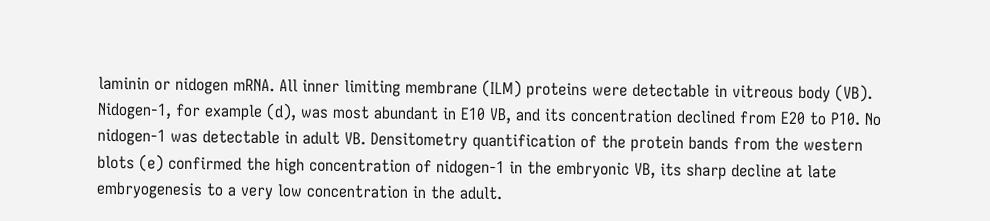laminin or nidogen mRNA. All inner limiting membrane (ILM) proteins were detectable in vitreous body (VB). Nidogen-1, for example (d), was most abundant in E10 VB, and its concentration declined from E20 to P10. No nidogen-1 was detectable in adult VB. Densitometry quantification of the protein bands from the western blots (e) confirmed the high concentration of nidogen-1 in the embryonic VB, its sharp decline at late embryogenesis to a very low concentration in the adult.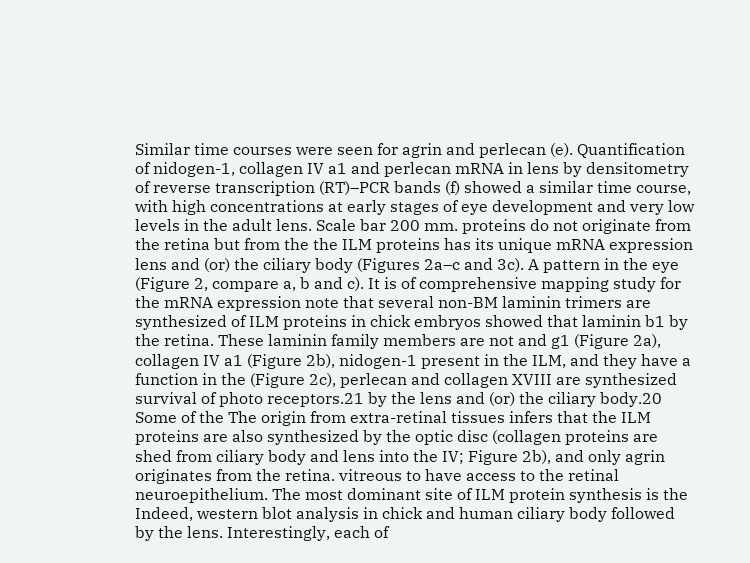Similar time courses were seen for agrin and perlecan (e). Quantification of nidogen-1, collagen IV a1 and perlecan mRNA in lens by densitometry of reverse transcription (RT)–PCR bands (f) showed a similar time course, with high concentrations at early stages of eye development and very low levels in the adult lens. Scale bar 200 mm. proteins do not originate from the retina but from the the ILM proteins has its unique mRNA expression lens and (or) the ciliary body (Figures 2a–c and 3c). A pattern in the eye (Figure 2, compare a, b and c). It is of comprehensive mapping study for the mRNA expression note that several non-BM laminin trimers are synthesized of ILM proteins in chick embryos showed that laminin b1 by the retina. These laminin family members are not and g1 (Figure 2a), collagen IV a1 (Figure 2b), nidogen-1 present in the ILM, and they have a function in the (Figure 2c), perlecan and collagen XVIII are synthesized survival of photo receptors.21 by the lens and (or) the ciliary body.20 Some of the The origin from extra-retinal tissues infers that the ILM proteins are also synthesized by the optic disc (collagen proteins are shed from ciliary body and lens into the IV; Figure 2b), and only agrin originates from the retina. vitreous to have access to the retinal neuroepithelium. The most dominant site of ILM protein synthesis is the Indeed, western blot analysis in chick and human ciliary body followed by the lens. Interestingly, each of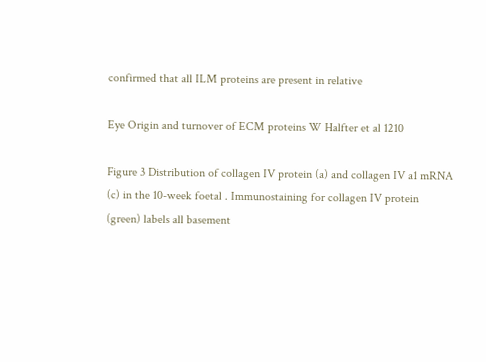confirmed that all ILM proteins are present in relative

Eye Origin and turnover of ECM proteins W Halfter et al 1210

Figure 3 Distribution of collagen IV protein (a) and collagen IV a1 mRNA (c) in the 10-week foetal . Immunostaining for collagen IV protein (green) labels all basement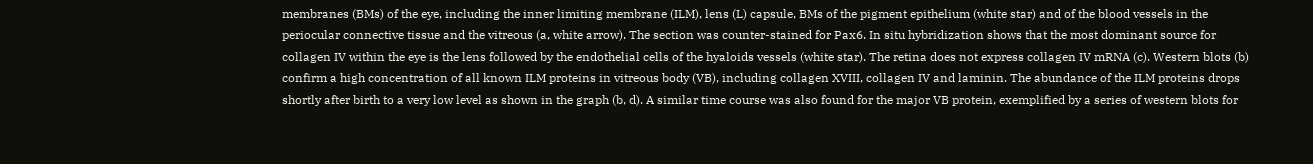membranes (BMs) of the eye, including the inner limiting membrane (ILM), lens (L) capsule, BMs of the pigment epithelium (white star) and of the blood vessels in the periocular connective tissue and the vitreous (a, white arrow). The section was counter-stained for Pax6. In situ hybridization shows that the most dominant source for collagen IV within the eye is the lens followed by the endothelial cells of the hyaloids vessels (white star). The retina does not express collagen IV mRNA (c). Western blots (b) confirm a high concentration of all known ILM proteins in vitreous body (VB), including collagen XVIII, collagen IV and laminin. The abundance of the ILM proteins drops shortly after birth to a very low level as shown in the graph (b, d). A similar time course was also found for the major VB protein, exemplified by a series of western blots for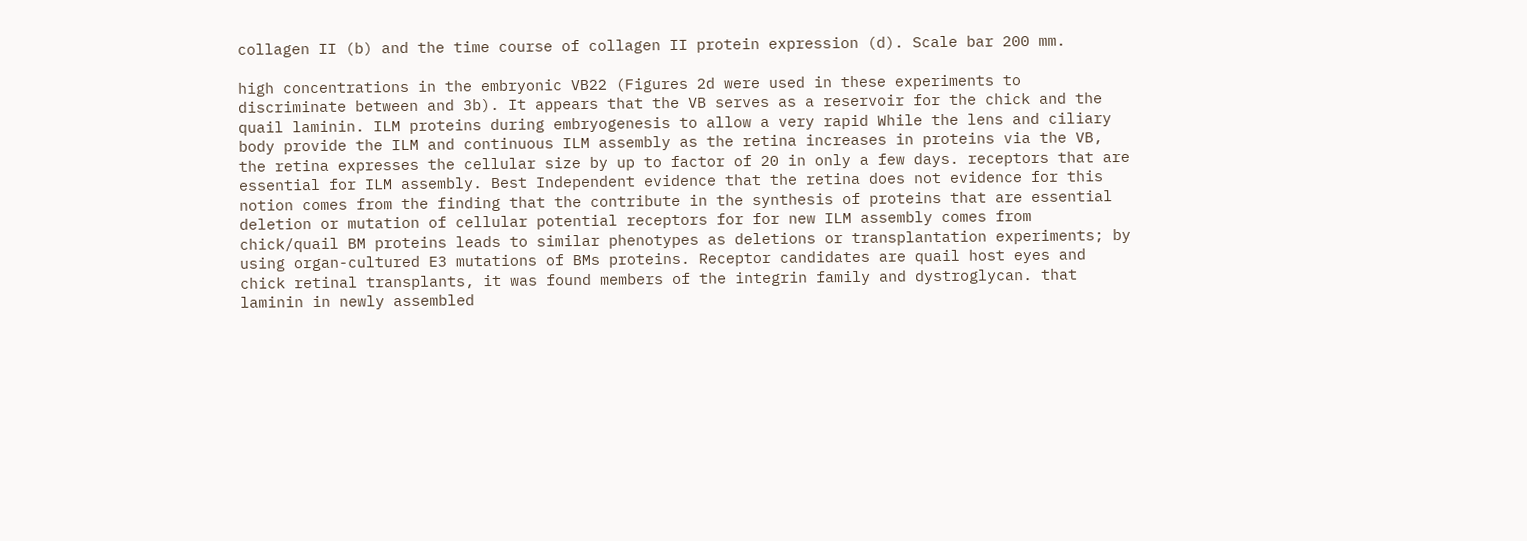collagen II (b) and the time course of collagen II protein expression (d). Scale bar 200 mm.

high concentrations in the embryonic VB22 (Figures 2d were used in these experiments to discriminate between and 3b). It appears that the VB serves as a reservoir for the chick and the quail laminin. ILM proteins during embryogenesis to allow a very rapid While the lens and ciliary body provide the ILM and continuous ILM assembly as the retina increases in proteins via the VB, the retina expresses the cellular size by up to factor of 20 in only a few days. receptors that are essential for ILM assembly. Best Independent evidence that the retina does not evidence for this notion comes from the finding that the contribute in the synthesis of proteins that are essential deletion or mutation of cellular potential receptors for for new ILM assembly comes from chick/quail BM proteins leads to similar phenotypes as deletions or transplantation experiments; by using organ-cultured E3 mutations of BMs proteins. Receptor candidates are quail host eyes and chick retinal transplants, it was found members of the integrin family and dystroglycan. that laminin in newly assembled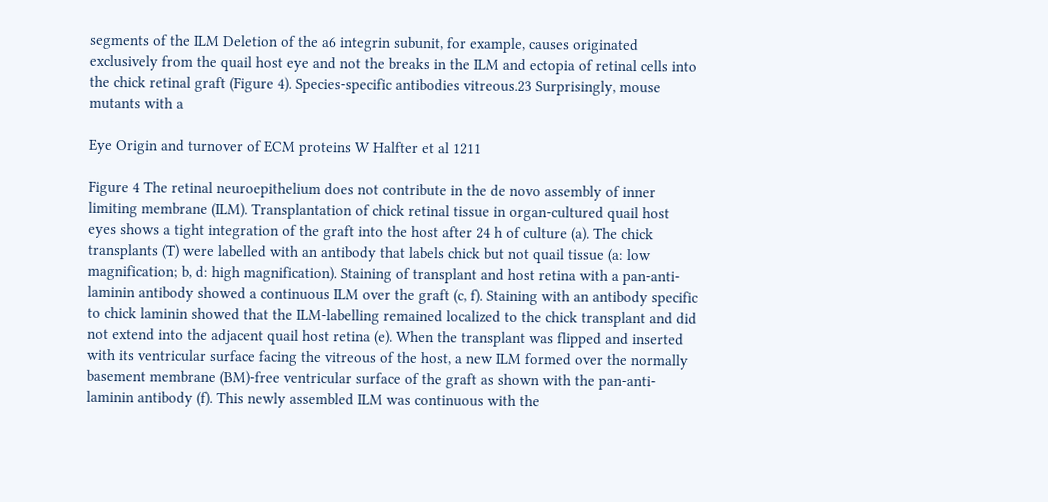segments of the ILM Deletion of the a6 integrin subunit, for example, causes originated exclusively from the quail host eye and not the breaks in the ILM and ectopia of retinal cells into the chick retinal graft (Figure 4). Species-specific antibodies vitreous.23 Surprisingly, mouse mutants with a

Eye Origin and turnover of ECM proteins W Halfter et al 1211

Figure 4 The retinal neuroepithelium does not contribute in the de novo assembly of inner limiting membrane (ILM). Transplantation of chick retinal tissue in organ-cultured quail host eyes shows a tight integration of the graft into the host after 24 h of culture (a). The chick transplants (T) were labelled with an antibody that labels chick but not quail tissue (a: low magnification; b, d: high magnification). Staining of transplant and host retina with a pan-anti-laminin antibody showed a continuous ILM over the graft (c, f). Staining with an antibody specific to chick laminin showed that the ILM-labelling remained localized to the chick transplant and did not extend into the adjacent quail host retina (e). When the transplant was flipped and inserted with its ventricular surface facing the vitreous of the host, a new ILM formed over the normally basement membrane (BM)-free ventricular surface of the graft as shown with the pan-anti-laminin antibody (f). This newly assembled ILM was continuous with the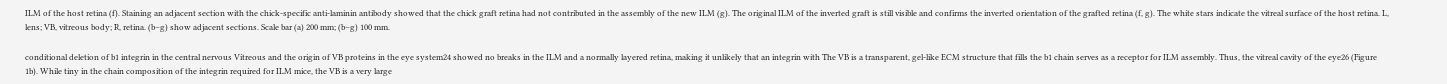ILM of the host retina (f). Staining an adjacent section with the chick-specific anti-laminin antibody showed that the chick graft retina had not contributed in the assembly of the new ILM (g). The original ILM of the inverted graft is still visible and confirms the inverted orientation of the grafted retina (f, g). The white stars indicate the vitreal surface of the host retina. L, lens; VB, vitreous body; R, retina. (b–g) show adjacent sections. Scale bar (a) 200 mm; (b–g) 100 mm.

conditional deletion of b1 integrin in the central nervous Vitreous and the origin of VB proteins in the eye system24 showed no breaks in the ILM and a normally layered retina, making it unlikely that an integrin with The VB is a transparent, gel-like ECM structure that fills the b1 chain serves as a receptor for ILM assembly. Thus, the vitreal cavity of the eye26 (Figure 1b). While tiny in the chain composition of the integrin required for ILM mice, the VB is a very large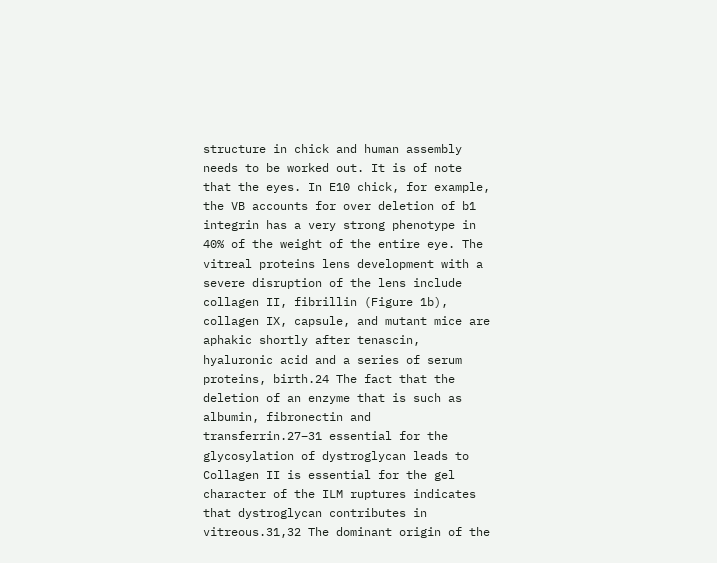structure in chick and human assembly needs to be worked out. It is of note that the eyes. In E10 chick, for example, the VB accounts for over deletion of b1 integrin has a very strong phenotype in 40% of the weight of the entire eye. The vitreal proteins lens development with a severe disruption of the lens include collagen II, fibrillin (Figure 1b), collagen IX, capsule, and mutant mice are aphakic shortly after tenascin, hyaluronic acid and a series of serum proteins, birth.24 The fact that the deletion of an enzyme that is such as albumin, fibronectin and transferrin.27–31 essential for the glycosylation of dystroglycan leads to Collagen II is essential for the gel character of the ILM ruptures indicates that dystroglycan contributes in vitreous.31,32 The dominant origin of the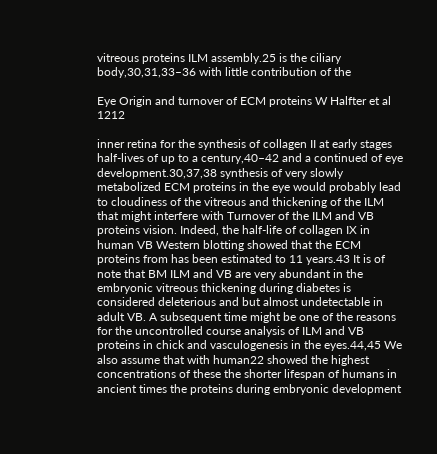vitreous proteins ILM assembly.25 is the ciliary body,30,31,33–36 with little contribution of the

Eye Origin and turnover of ECM proteins W Halfter et al 1212

inner retina for the synthesis of collagen II at early stages half-lives of up to a century,40–42 and a continued of eye development.30,37,38 synthesis of very slowly metabolized ECM proteins in the eye would probably lead to cloudiness of the vitreous and thickening of the ILM that might interfere with Turnover of the ILM and VB proteins vision. Indeed, the half-life of collagen IX in human VB Western blotting showed that the ECM proteins from has been estimated to 11 years.43 It is of note that BM ILM and VB are very abundant in the embryonic vitreous thickening during diabetes is considered deleterious and but almost undetectable in adult VB. A subsequent time might be one of the reasons for the uncontrolled course analysis of ILM and VB proteins in chick and vasculogenesis in the eyes.44,45 We also assume that with human22 showed the highest concentrations of these the shorter lifespan of humans in ancient times the proteins during embryonic development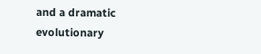and a dramatic evolutionary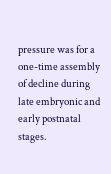pressure was for a one-time assembly of decline during late embryonic and early postnatal stages.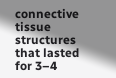connective tissue structures that lasted for 3–4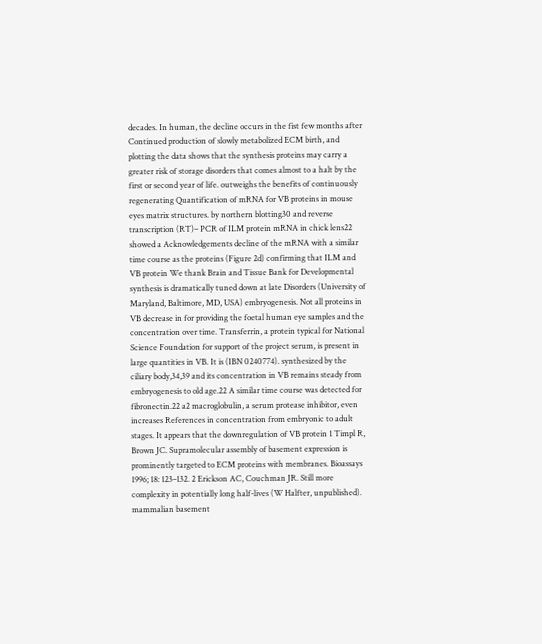decades. In human, the decline occurs in the fist few months after Continued production of slowly metabolized ECM birth, and plotting the data shows that the synthesis proteins may carry a greater risk of storage disorders that comes almost to a halt by the first or second year of life. outweighs the benefits of continuously regenerating Quantification of mRNA for VB proteins in mouse eyes matrix structures. by northern blotting30 and reverse transcription (RT)– PCR of ILM protein mRNA in chick lens22 showed a Acknowledgements decline of the mRNA with a similar time course as the proteins (Figure 2d) confirming that ILM and VB protein We thank Brain and Tissue Bank for Developmental synthesis is dramatically tuned down at late Disorders (University of Maryland, Baltimore, MD, USA) embryogenesis. Not all proteins in VB decrease in for providing the foetal human eye samples and the concentration over time. Transferrin, a protein typical for National Science Foundation for support of the project serum, is present in large quantities in VB. It is (IBN 0240774). synthesized by the ciliary body,34,39 and its concentration in VB remains steady from embryogenesis to old age.22 A similar time course was detected for fibronectin.22 a2 macroglobulin, a serum protease inhibitor, even increases References in concentration from embryonic to adult stages. It appears that the downregulation of VB protein 1 Timpl R, Brown JC. Supramolecular assembly of basement expression is prominently targeted to ECM proteins with membranes. Bioassays 1996; 18: 123–132. 2 Erickson AC, Couchman JR. Still more complexity in potentially long half-lives (W Halfter, unpublished). mammalian basement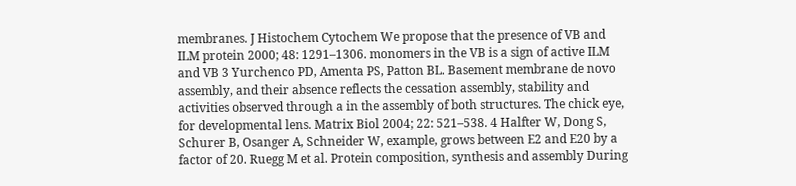membranes. J Histochem Cytochem We propose that the presence of VB and ILM protein 2000; 48: 1291–1306. monomers in the VB is a sign of active ILM and VB 3 Yurchenco PD, Amenta PS, Patton BL. Basement membrane de novo assembly, and their absence reflects the cessation assembly, stability and activities observed through a in the assembly of both structures. The chick eye, for developmental lens. Matrix Biol 2004; 22: 521–538. 4 Halfter W, Dong S, Schurer B, Osanger A, Schneider W, example, grows between E2 and E20 by a factor of 20. Ruegg M et al. Protein composition, synthesis and assembly During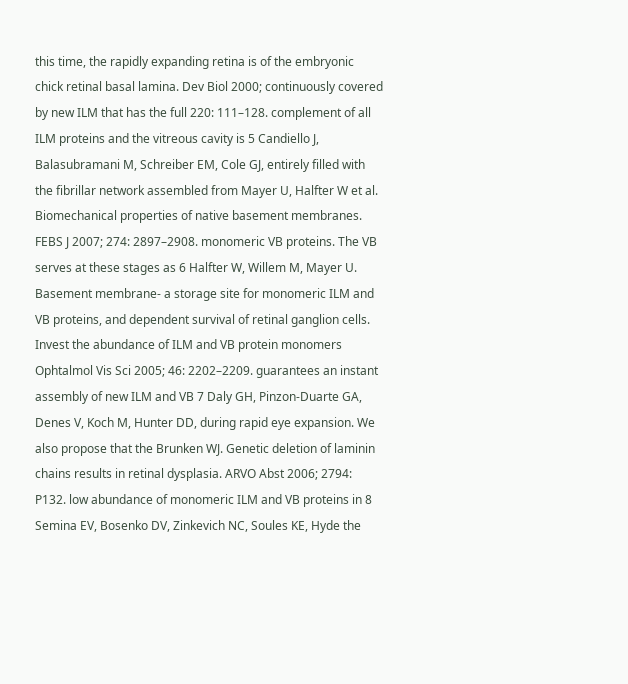this time, the rapidly expanding retina is of the embryonic chick retinal basal lamina. Dev Biol 2000; continuously covered by new ILM that has the full 220: 111–128. complement of all ILM proteins and the vitreous cavity is 5 Candiello J, Balasubramani M, Schreiber EM, Cole GJ, entirely filled with the fibrillar network assembled from Mayer U, Halfter W et al. Biomechanical properties of native basement membranes. FEBS J 2007; 274: 2897–2908. monomeric VB proteins. The VB serves at these stages as 6 Halfter W, Willem M, Mayer U. Basement membrane- a storage site for monomeric ILM and VB proteins, and dependent survival of retinal ganglion cells. Invest the abundance of ILM and VB protein monomers Ophtalmol Vis Sci 2005; 46: 2202–2209. guarantees an instant assembly of new ILM and VB 7 Daly GH, Pinzon-Duarte GA, Denes V, Koch M, Hunter DD, during rapid eye expansion. We also propose that the Brunken WJ. Genetic deletion of laminin chains results in retinal dysplasia. ARVO Abst 2006; 2794: P132. low abundance of monomeric ILM and VB proteins in 8 Semina EV, Bosenko DV, Zinkevich NC, Soules KE, Hyde the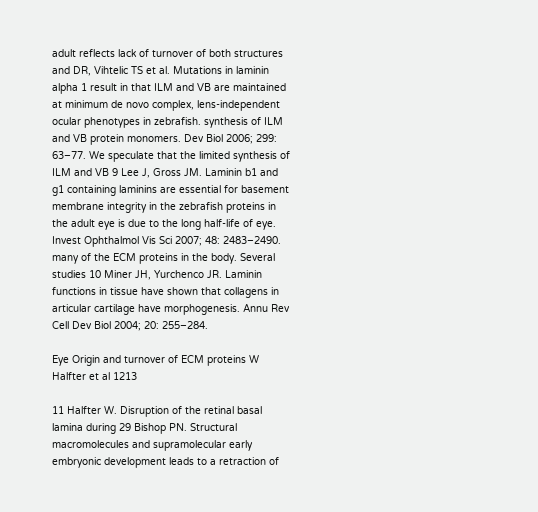adult reflects lack of turnover of both structures and DR, Vihtelic TS et al. Mutations in laminin alpha 1 result in that ILM and VB are maintained at minimum de novo complex, lens-independent ocular phenotypes in zebrafish. synthesis of ILM and VB protein monomers. Dev Biol 2006; 299: 63–77. We speculate that the limited synthesis of ILM and VB 9 Lee J, Gross JM. Laminin b1 and g1 containing laminins are essential for basement membrane integrity in the zebrafish proteins in the adult eye is due to the long half-life of eye. Invest Ophthalmol Vis Sci 2007; 48: 2483–2490. many of the ECM proteins in the body. Several studies 10 Miner JH, Yurchenco JR. Laminin functions in tissue have shown that collagens in articular cartilage have morphogenesis. Annu Rev Cell Dev Biol 2004; 20: 255–284.

Eye Origin and turnover of ECM proteins W Halfter et al 1213

11 Halfter W. Disruption of the retinal basal lamina during 29 Bishop PN. Structural macromolecules and supramolecular early embryonic development leads to a retraction of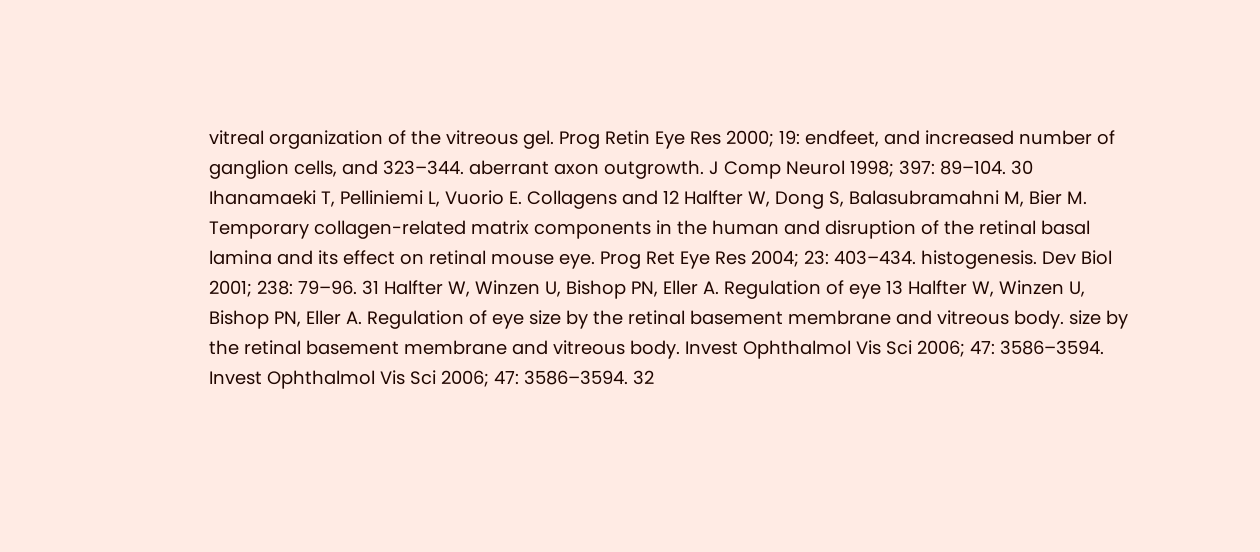vitreal organization of the vitreous gel. Prog Retin Eye Res 2000; 19: endfeet, and increased number of ganglion cells, and 323–344. aberrant axon outgrowth. J Comp Neurol 1998; 397: 89–104. 30 Ihanamaeki T, Pelliniemi L, Vuorio E. Collagens and 12 Halfter W, Dong S, Balasubramahni M, Bier M. Temporary collagen-related matrix components in the human and disruption of the retinal basal lamina and its effect on retinal mouse eye. Prog Ret Eye Res 2004; 23: 403–434. histogenesis. Dev Biol 2001; 238: 79–96. 31 Halfter W, Winzen U, Bishop PN, Eller A. Regulation of eye 13 Halfter W, Winzen U, Bishop PN, Eller A. Regulation of eye size by the retinal basement membrane and vitreous body. size by the retinal basement membrane and vitreous body. Invest Ophthalmol Vis Sci 2006; 47: 3586–3594. Invest Ophthalmol Vis Sci 2006; 47: 3586–3594. 32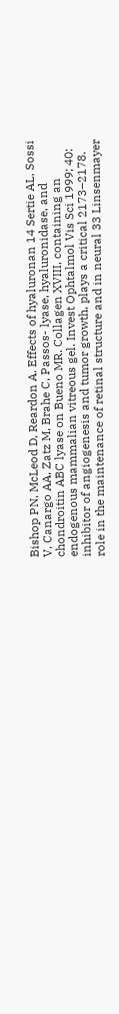Bishop PN, McLeod D, Reardon A. Effects of hyaluronan 14 Sertie AL, Sossi V, Canargo AA, Zatz M, Brahe C, Passos- lyase, hyaluronidase, and chondroitin ABC lyase on Bueno MR. Collagen XVIII, containing an endogenous mammalian vitreous gel. Invest Ophtalmol Vis Sci 1999; 40: inhibitor of angiogenesis and tumor growth, plays a critical 2173–2178. role in the maintenance of retinal structure and in neural 33 Linsenmayer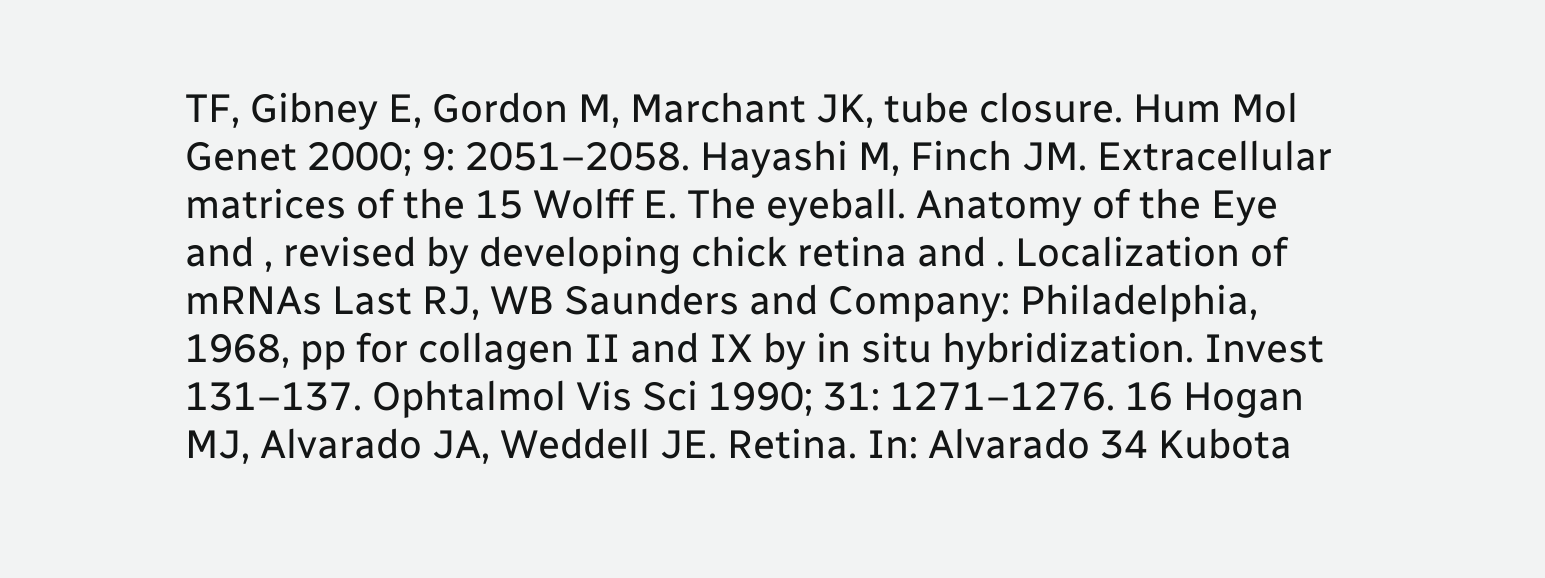TF, Gibney E, Gordon M, Marchant JK, tube closure. Hum Mol Genet 2000; 9: 2051–2058. Hayashi M, Finch JM. Extracellular matrices of the 15 Wolff E. The eyeball. Anatomy of the Eye and , revised by developing chick retina and . Localization of mRNAs Last RJ, WB Saunders and Company: Philadelphia, 1968, pp for collagen II and IX by in situ hybridization. Invest 131–137. Ophtalmol Vis Sci 1990; 31: 1271–1276. 16 Hogan MJ, Alvarado JA, Weddell JE. Retina. In: Alvarado 34 Kubota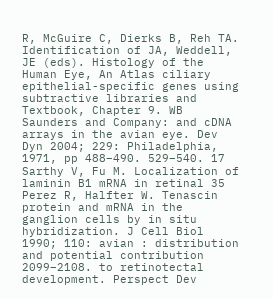R, McGuire C, Dierks B, Reh TA. Identification of JA, Weddell, JE (eds). Histology of the Human Eye, An Atlas ciliary epithelial-specific genes using subtractive libraries and Textbook, Chapter 9. WB Saunders and Company: and cDNA arrays in the avian eye. Dev Dyn 2004; 229: Philadelphia, 1971, pp 488–490. 529–540. 17 Sarthy V, Fu M. Localization of laminin B1 mRNA in retinal 35 Perez R, Halfter W. Tenascin protein and mRNA in the ganglion cells by in situ hybridization. J Cell Biol 1990; 110: avian : distribution and potential contribution 2099–2108. to retinotectal development. Perspect Dev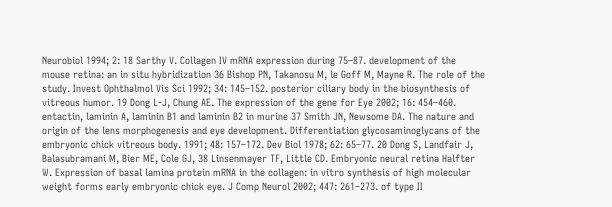Neurobiol 1994; 2: 18 Sarthy V. Collagen IV mRNA expression during 75–87. development of the mouse retina: an in situ hybridization 36 Bishop PN, Takanosu M, le Goff M, Mayne R. The role of the study. Invest Ophthalmol Vis Sci 1992; 34: 145–152. posterior ciliary body in the biosynthesis of vitreous humor. 19 Dong L-J, Chung AE. The expression of the gene for Eye 2002; 16: 454–460. entactin, laminin A, laminin B1 and laminin B2 in murine 37 Smith JN, Newsome DA. The nature and origin of the lens morphogenesis and eye development. Differentiation glycosaminoglycans of the embryonic chick vitreous body. 1991; 48: 157–172. Dev Biol 1978; 62: 65–77. 20 Dong S, Landfair J, Balasubramani M, Bier ME, Cole GJ, 38 Linsenmayer TF, Little CD. Embryonic neural retina Halfter W. Expression of basal lamina protein mRNA in the collagen: in vitro synthesis of high molecular weight forms early embryonic chick eye. J Comp Neurol 2002; 447: 261–273. of type II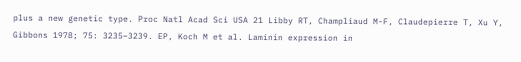plus a new genetic type. Proc Natl Acad Sci USA 21 Libby RT, Champliaud M-F, Claudepierre T, Xu Y, Gibbons 1978; 75: 3235–3239. EP, Koch M et al. Laminin expression in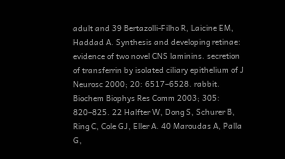adult and 39 Bertazolli-Filho R, Laicine EM, Haddad A. Synthesis and developing retinae: evidence of two novel CNS laminins. secretion of transferrin by isolated ciliary epithelium of J Neurosc 2000; 20: 6517–6528. rabbit. Biochem Biophys Res Comm 2003; 305: 820–825. 22 Halfter W, Dong S, Schurer B, Ring C, Cole GJ, Eller A. 40 Maroudas A, Palla G,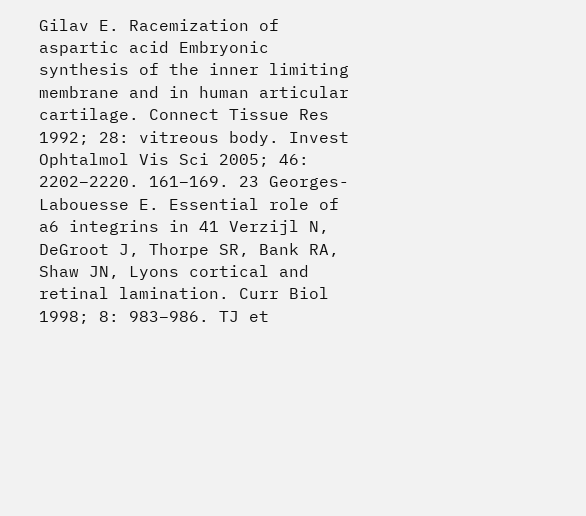Gilav E. Racemization of aspartic acid Embryonic synthesis of the inner limiting membrane and in human articular cartilage. Connect Tissue Res 1992; 28: vitreous body. Invest Ophtalmol Vis Sci 2005; 46: 2202–2220. 161–169. 23 Georges-Labouesse E. Essential role of a6 integrins in 41 Verzijl N, DeGroot J, Thorpe SR, Bank RA, Shaw JN, Lyons cortical and retinal lamination. Curr Biol 1998; 8: 983–986. TJ et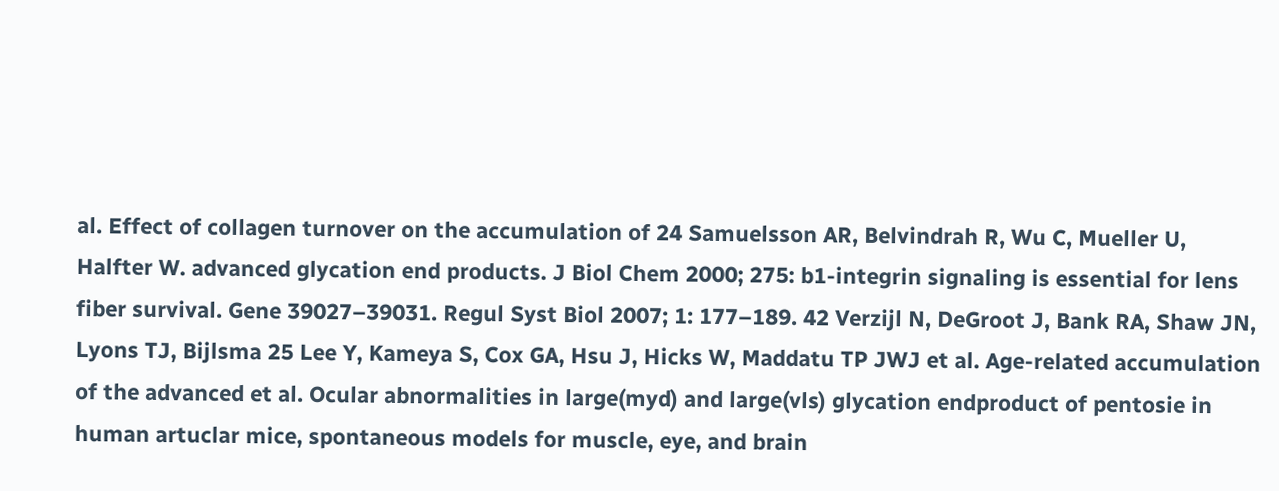al. Effect of collagen turnover on the accumulation of 24 Samuelsson AR, Belvindrah R, Wu C, Mueller U, Halfter W. advanced glycation end products. J Biol Chem 2000; 275: b1-integrin signaling is essential for lens fiber survival. Gene 39027–39031. Regul Syst Biol 2007; 1: 177–189. 42 Verzijl N, DeGroot J, Bank RA, Shaw JN, Lyons TJ, Bijlsma 25 Lee Y, Kameya S, Cox GA, Hsu J, Hicks W, Maddatu TP JWJ et al. Age-related accumulation of the advanced et al. Ocular abnormalities in large(myd) and large(vls) glycation endproduct of pentosie in human artuclar mice, spontaneous models for muscle, eye, and brain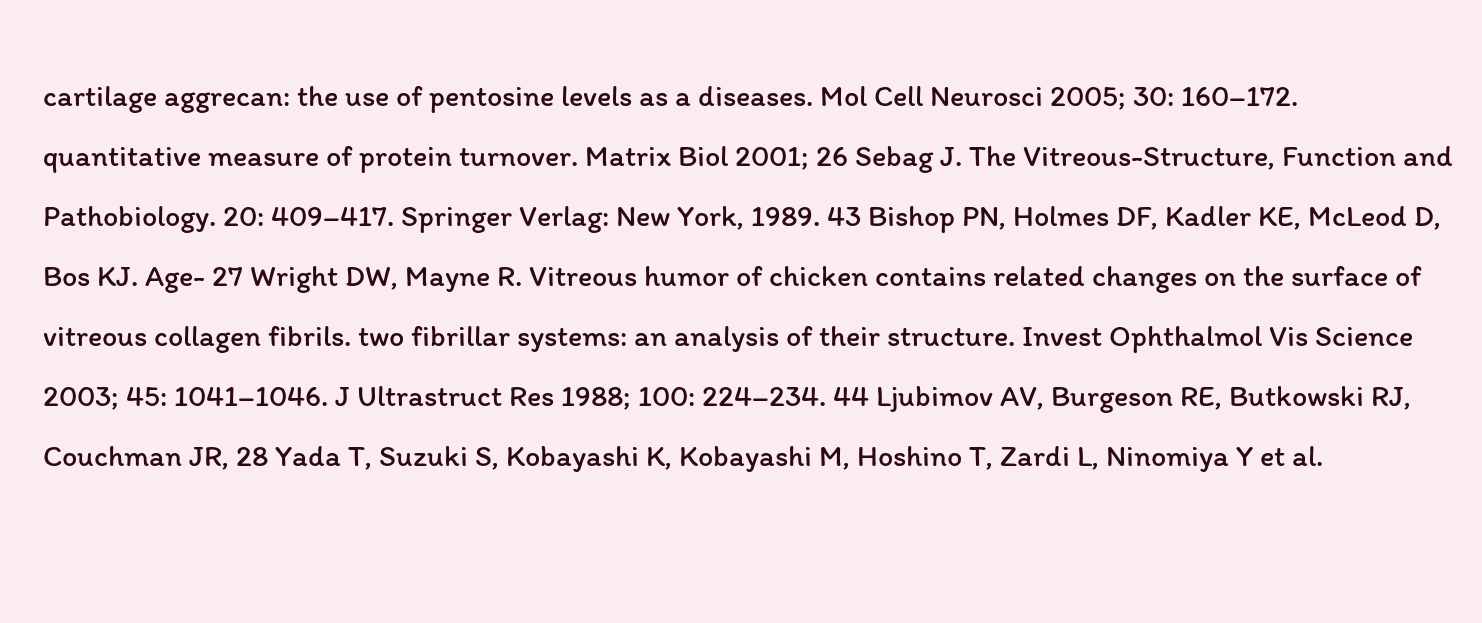cartilage aggrecan: the use of pentosine levels as a diseases. Mol Cell Neurosci 2005; 30: 160–172. quantitative measure of protein turnover. Matrix Biol 2001; 26 Sebag J. The Vitreous-Structure, Function and Pathobiology. 20: 409–417. Springer Verlag: New York, 1989. 43 Bishop PN, Holmes DF, Kadler KE, McLeod D, Bos KJ. Age- 27 Wright DW, Mayne R. Vitreous humor of chicken contains related changes on the surface of vitreous collagen fibrils. two fibrillar systems: an analysis of their structure. Invest Ophthalmol Vis Science 2003; 45: 1041–1046. J Ultrastruct Res 1988; 100: 224–234. 44 Ljubimov AV, Burgeson RE, Butkowski RJ, Couchman JR, 28 Yada T, Suzuki S, Kobayashi K, Kobayashi M, Hoshino T, Zardi L, Ninomiya Y et al.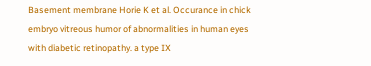Basement membrane Horie K et al. Occurance in chick embryo vitreous humor of abnormalities in human eyes with diabetic retinopathy. a type IX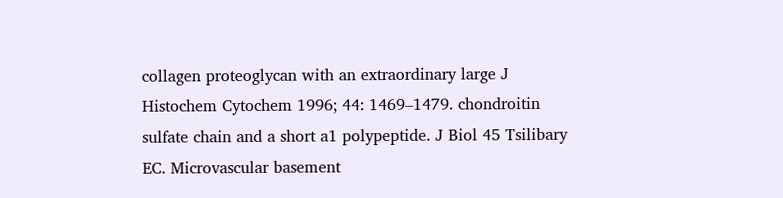collagen proteoglycan with an extraordinary large J Histochem Cytochem 1996; 44: 1469–1479. chondroitin sulfate chain and a short a1 polypeptide. J Biol 45 Tsilibary EC. Microvascular basement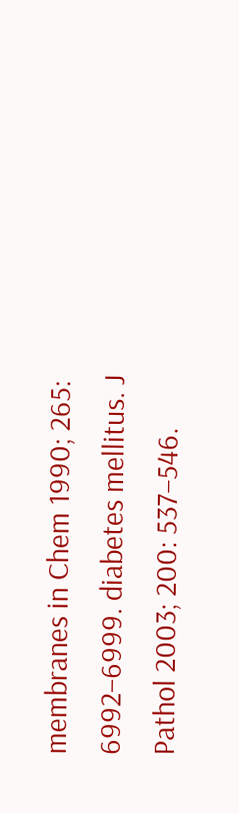membranes in Chem 1990; 265: 6992–6999. diabetes mellitus. J Pathol 2003; 200: 537–546.